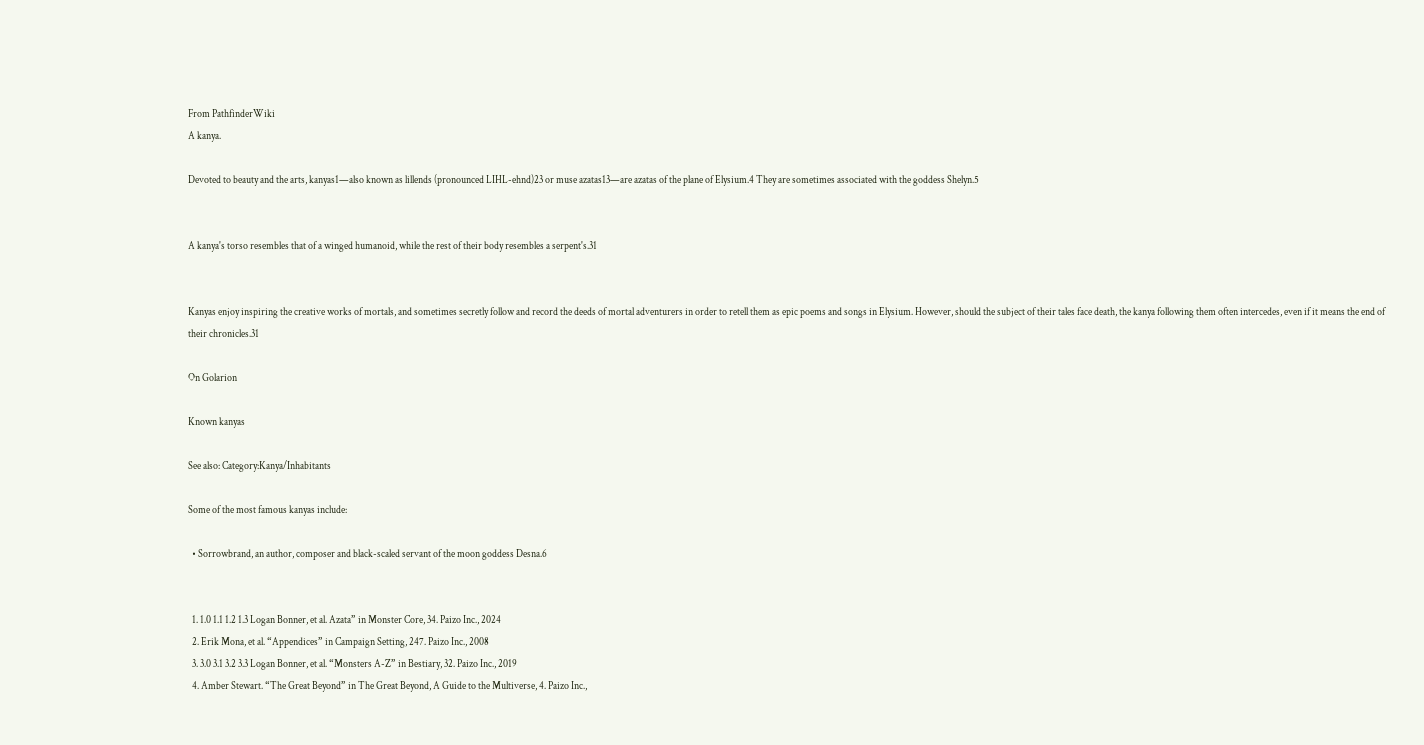From PathfinderWiki
A kanya.

Devoted to beauty and the arts, kanyas1—also known as lillends (pronounced LIHL-ehnd)23 or muse azatas13—are azatas of the plane of Elysium.4 They are sometimes associated with the goddess Shelyn.5


A kanya's torso resembles that of a winged humanoid, while the rest of their body resembles a serpent's.31


Kanyas enjoy inspiring the creative works of mortals, and sometimes secretly follow and record the deeds of mortal adventurers in order to retell them as epic poems and songs in Elysium. However, should the subject of their tales face death, the kanya following them often intercedes, even if it means the end of their chronicles.31

On Golarion

Known kanyas

See also: Category:Kanya/Inhabitants

Some of the most famous kanyas include:

  • Sorrowbrand, an author, composer and black-scaled servant of the moon goddess Desna.6


  1. 1.0 1.1 1.2 1.3 Logan Bonner, et al. Azata” in Monster Core, 34. Paizo Inc., 2024
  2. Erik Mona, et al. “Appendices” in Campaign Setting, 247. Paizo Inc., 2008
  3. 3.0 3.1 3.2 3.3 Logan Bonner, et al. “Monsters A-Z” in Bestiary, 32. Paizo Inc., 2019
  4. Amber Stewart. “The Great Beyond” in The Great Beyond, A Guide to the Multiverse, 4. Paizo Inc.,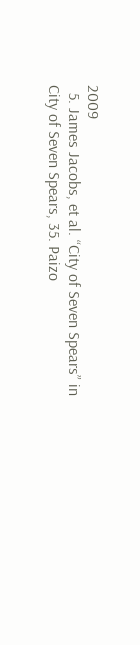2009
  5. James Jacobs, et al. “City of Seven Spears” in City of Seven Spears, 35. Paizo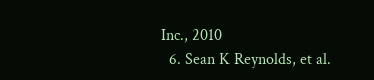Inc., 2010
  6. Sean K Reynolds, et al.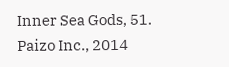Inner Sea Gods, 51. Paizo Inc., 2014